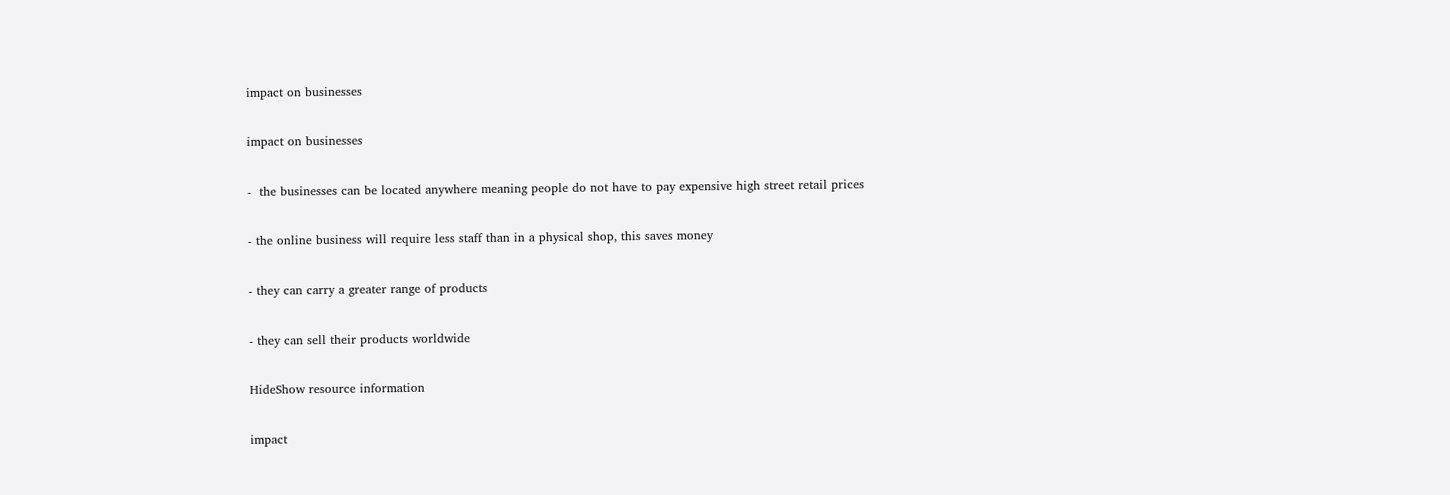impact on businesses

impact on businesses

-  the businesses can be located anywhere meaning people do not have to pay expensive high street retail prices

- the online business will require less staff than in a physical shop, this saves money

- they can carry a greater range of products

- they can sell their products worldwide

HideShow resource information

impact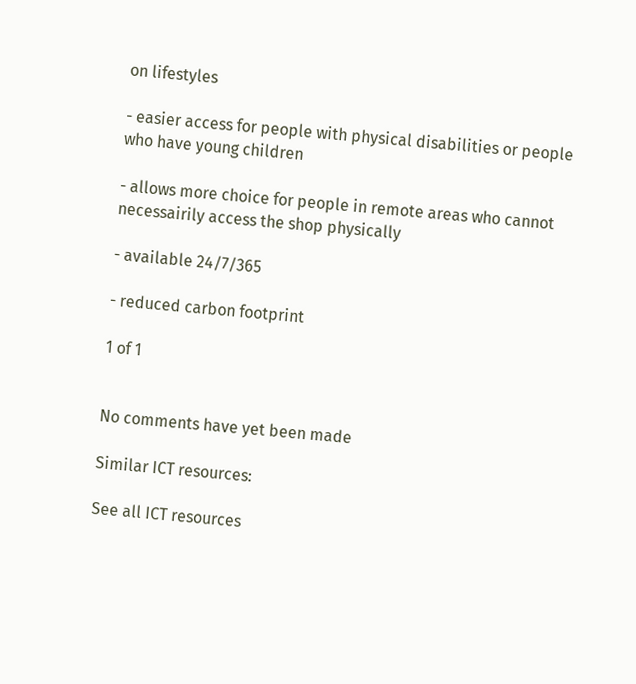on lifestyles

- easier access for people with physical disabilities or people who have young children

- allows more choice for people in remote areas who cannot necessairily access the shop physically

- available 24/7/365

- reduced carbon footprint

1 of 1


No comments have yet been made

Similar ICT resources:

See all ICT resources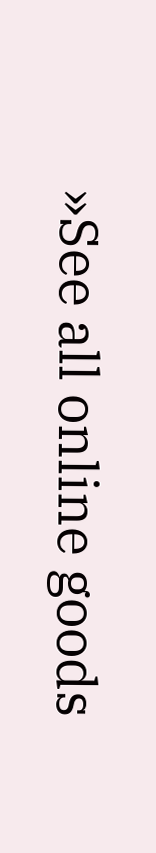»See all online goods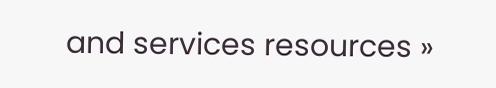and services resources »